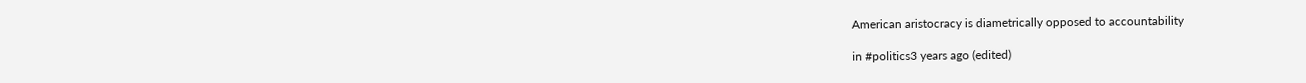American aristocracy is diametrically opposed to accountability

in #politics3 years ago (edited)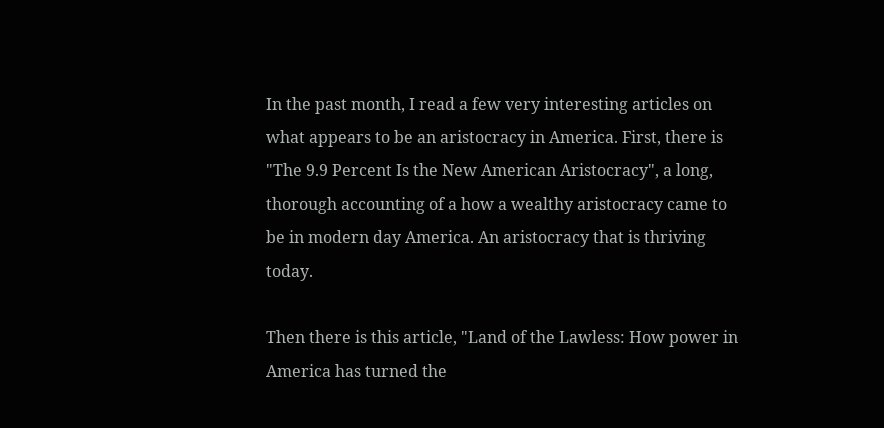In the past month, I read a few very interesting articles on what appears to be an aristocracy in America. First, there is "The 9.9 Percent Is the New American Aristocracy", a long, thorough accounting of a how a wealthy aristocracy came to be in modern day America. An aristocracy that is thriving today.

Then there is this article, "Land of the Lawless: How power in America has turned the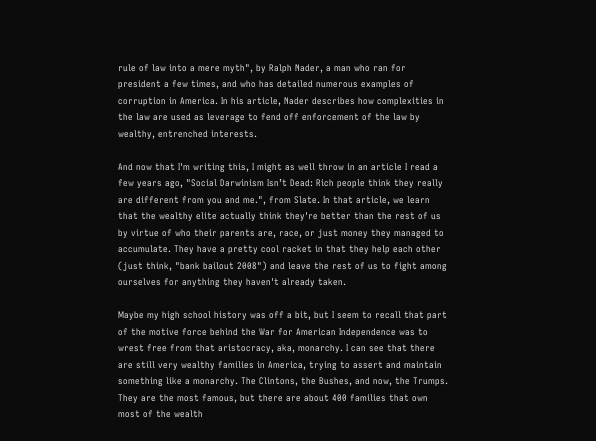rule of law into a mere myth", by Ralph Nader, a man who ran for president a few times, and who has detailed numerous examples of corruption in America. In his article, Nader describes how complexities in the law are used as leverage to fend off enforcement of the law by wealthy, entrenched interests.

And now that I'm writing this, I might as well throw in an article I read a few years ago, "Social Darwinism Isn’t Dead: Rich people think they really are different from you and me.", from Slate. In that article, we learn that the wealthy elite actually think they're better than the rest of us by virtue of who their parents are, race, or just money they managed to accumulate. They have a pretty cool racket in that they help each other (just think, "bank bailout 2008") and leave the rest of us to fight among ourselves for anything they haven't already taken.

Maybe my high school history was off a bit, but I seem to recall that part of the motive force behind the War for American Independence was to wrest free from that aristocracy, aka, monarchy. I can see that there are still very wealthy families in America, trying to assert and maintain something like a monarchy. The Clintons, the Bushes, and now, the Trumps. They are the most famous, but there are about 400 families that own most of the wealth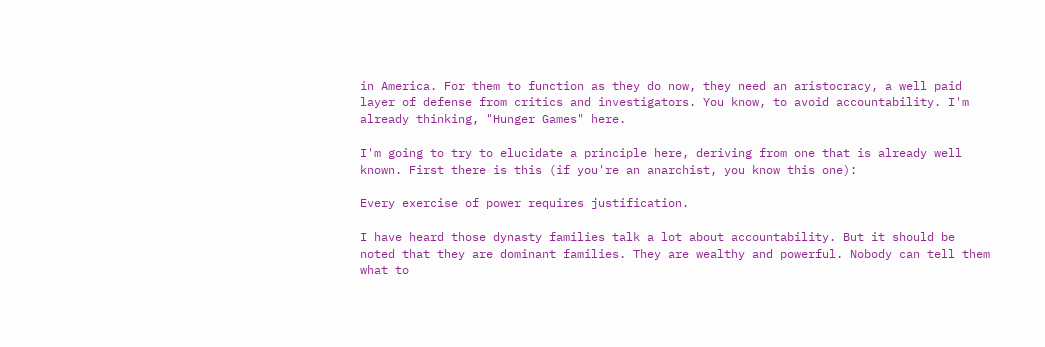in America. For them to function as they do now, they need an aristocracy, a well paid layer of defense from critics and investigators. You know, to avoid accountability. I'm already thinking, "Hunger Games" here.

I'm going to try to elucidate a principle here, deriving from one that is already well known. First there is this (if you're an anarchist, you know this one):

Every exercise of power requires justification.

I have heard those dynasty families talk a lot about accountability. But it should be noted that they are dominant families. They are wealthy and powerful. Nobody can tell them what to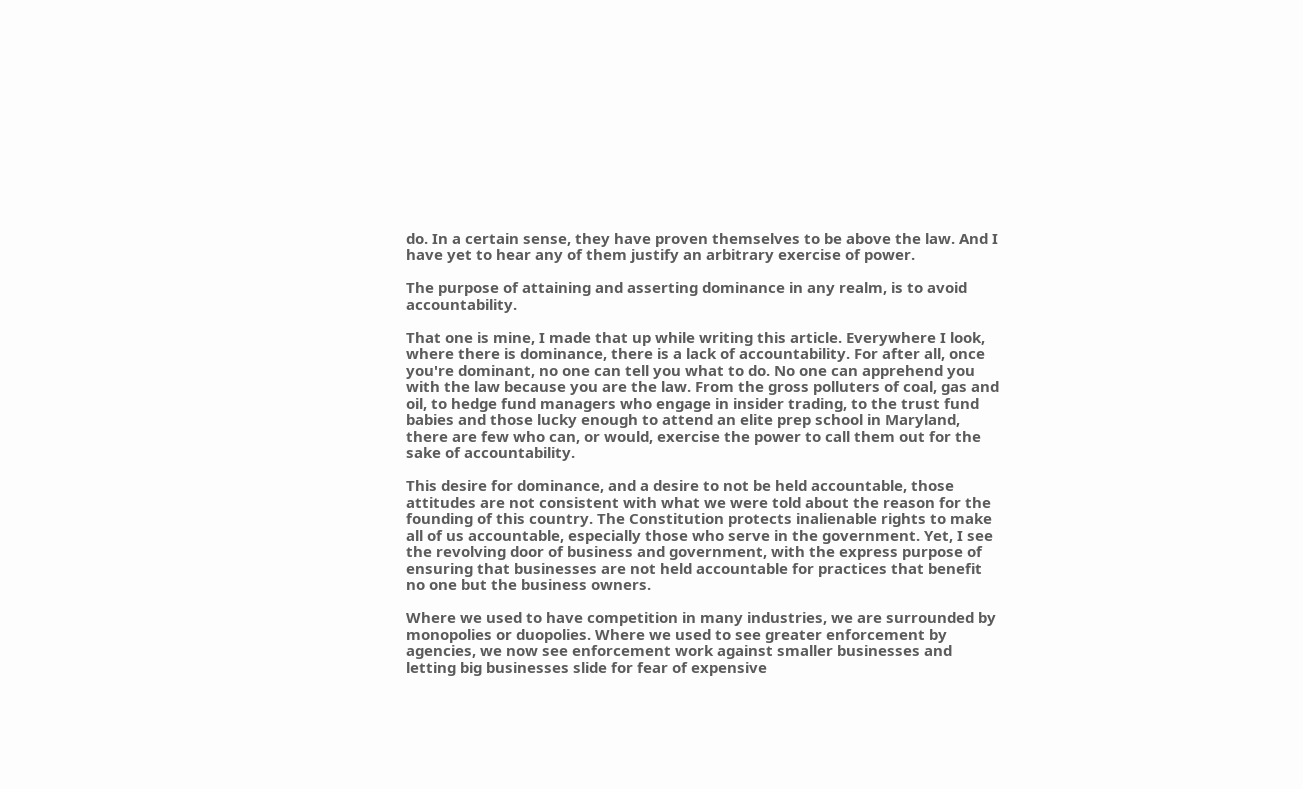do. In a certain sense, they have proven themselves to be above the law. And I have yet to hear any of them justify an arbitrary exercise of power.

The purpose of attaining and asserting dominance in any realm, is to avoid accountability.

That one is mine, I made that up while writing this article. Everywhere I look, where there is dominance, there is a lack of accountability. For after all, once you're dominant, no one can tell you what to do. No one can apprehend you with the law because you are the law. From the gross polluters of coal, gas and oil, to hedge fund managers who engage in insider trading, to the trust fund babies and those lucky enough to attend an elite prep school in Maryland, there are few who can, or would, exercise the power to call them out for the sake of accountability.

This desire for dominance, and a desire to not be held accountable, those attitudes are not consistent with what we were told about the reason for the founding of this country. The Constitution protects inalienable rights to make all of us accountable, especially those who serve in the government. Yet, I see the revolving door of business and government, with the express purpose of ensuring that businesses are not held accountable for practices that benefit no one but the business owners.

Where we used to have competition in many industries, we are surrounded by monopolies or duopolies. Where we used to see greater enforcement by agencies, we now see enforcement work against smaller businesses and letting big businesses slide for fear of expensive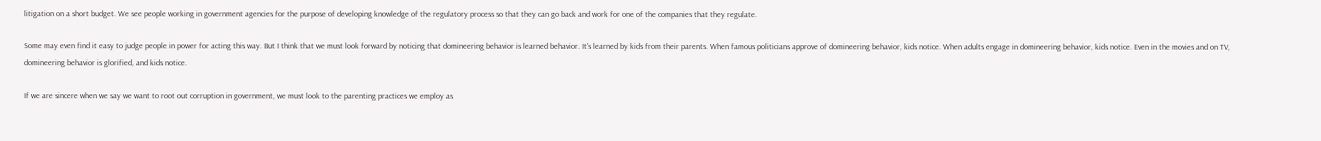litigation on a short budget. We see people working in government agencies for the purpose of developing knowledge of the regulatory process so that they can go back and work for one of the companies that they regulate.

Some may even find it easy to judge people in power for acting this way. But I think that we must look forward by noticing that domineering behavior is learned behavior. It's learned by kids from their parents. When famous politicians approve of domineering behavior, kids notice. When adults engage in domineering behavior, kids notice. Even in the movies and on TV, domineering behavior is glorified, and kids notice.

If we are sincere when we say we want to root out corruption in government, we must look to the parenting practices we employ as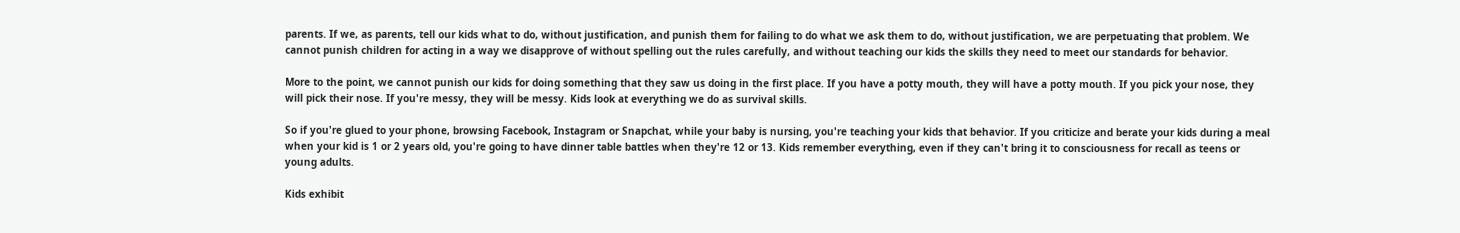parents. If we, as parents, tell our kids what to do, without justification, and punish them for failing to do what we ask them to do, without justification, we are perpetuating that problem. We cannot punish children for acting in a way we disapprove of without spelling out the rules carefully, and without teaching our kids the skills they need to meet our standards for behavior.

More to the point, we cannot punish our kids for doing something that they saw us doing in the first place. If you have a potty mouth, they will have a potty mouth. If you pick your nose, they will pick their nose. If you're messy, they will be messy. Kids look at everything we do as survival skills.

So if you're glued to your phone, browsing Facebook, Instagram or Snapchat, while your baby is nursing, you're teaching your kids that behavior. If you criticize and berate your kids during a meal when your kid is 1 or 2 years old, you're going to have dinner table battles when they're 12 or 13. Kids remember everything, even if they can't bring it to consciousness for recall as teens or young adults.

Kids exhibit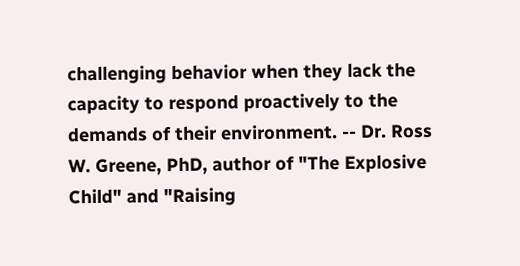challenging behavior when they lack the capacity to respond proactively to the demands of their environment. -- Dr. Ross W. Greene, PhD, author of "The Explosive Child" and "Raising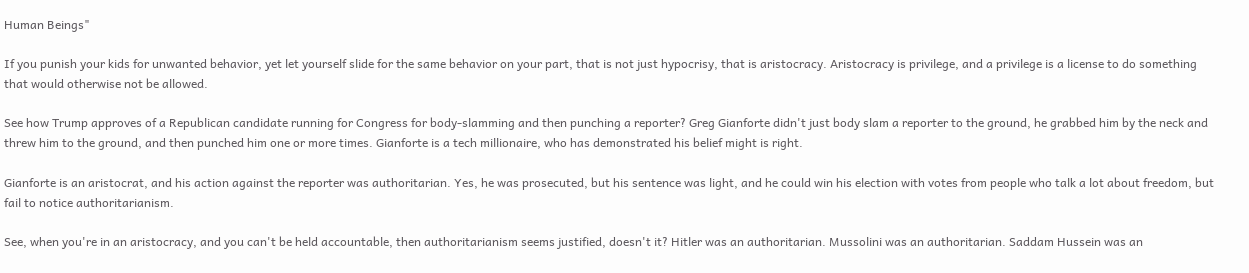Human Beings"

If you punish your kids for unwanted behavior, yet let yourself slide for the same behavior on your part, that is not just hypocrisy, that is aristocracy. Aristocracy is privilege, and a privilege is a license to do something that would otherwise not be allowed.

See how Trump approves of a Republican candidate running for Congress for body-slamming and then punching a reporter? Greg Gianforte didn't just body slam a reporter to the ground, he grabbed him by the neck and threw him to the ground, and then punched him one or more times. Gianforte is a tech millionaire, who has demonstrated his belief might is right.

Gianforte is an aristocrat, and his action against the reporter was authoritarian. Yes, he was prosecuted, but his sentence was light, and he could win his election with votes from people who talk a lot about freedom, but fail to notice authoritarianism.

See, when you're in an aristocracy, and you can't be held accountable, then authoritarianism seems justified, doesn't it? Hitler was an authoritarian. Mussolini was an authoritarian. Saddam Hussein was an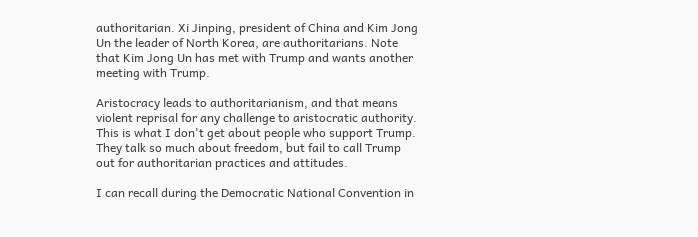authoritarian. Xi Jinping, president of China and Kim Jong Un the leader of North Korea, are authoritarians. Note that Kim Jong Un has met with Trump and wants another meeting with Trump.

Aristocracy leads to authoritarianism, and that means violent reprisal for any challenge to aristocratic authority. This is what I don't get about people who support Trump. They talk so much about freedom, but fail to call Trump out for authoritarian practices and attitudes.

I can recall during the Democratic National Convention in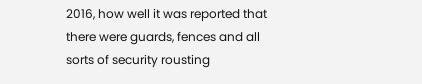2016, how well it was reported that there were guards, fences and all sorts of security rousting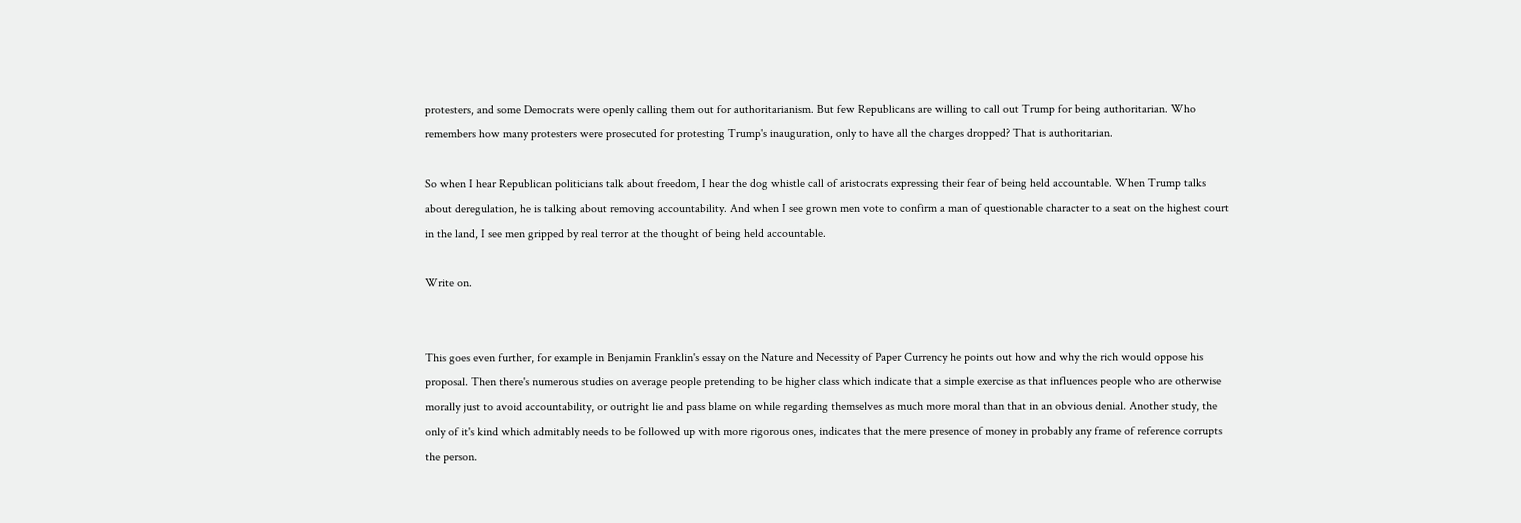protesters, and some Democrats were openly calling them out for authoritarianism. But few Republicans are willing to call out Trump for being authoritarian. Who remembers how many protesters were prosecuted for protesting Trump's inauguration, only to have all the charges dropped? That is authoritarian.

So when I hear Republican politicians talk about freedom, I hear the dog whistle call of aristocrats expressing their fear of being held accountable. When Trump talks about deregulation, he is talking about removing accountability. And when I see grown men vote to confirm a man of questionable character to a seat on the highest court in the land, I see men gripped by real terror at the thought of being held accountable.

Write on.


This goes even further, for example in Benjamin Franklin's essay on the Nature and Necessity of Paper Currency he points out how and why the rich would oppose his proposal. Then there's numerous studies on average people pretending to be higher class which indicate that a simple exercise as that influences people who are otherwise morally just to avoid accountability, or outright lie and pass blame on while regarding themselves as much more moral than that in an obvious denial. Another study, the only of it's kind which admitably needs to be followed up with more rigorous ones, indicates that the mere presence of money in probably any frame of reference corrupts the person.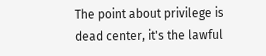The point about privilege is dead center, it's the lawful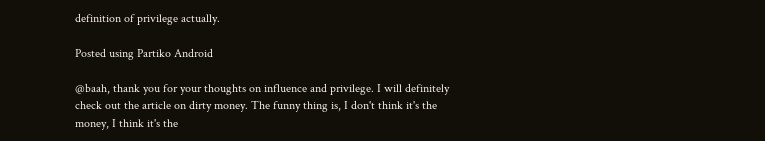definition of privilege actually.

Posted using Partiko Android

@baah, thank you for your thoughts on influence and privilege. I will definitely check out the article on dirty money. The funny thing is, I don't think it's the money, I think it's the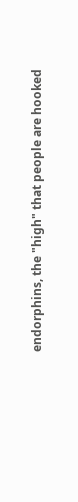endorphins, the "high" that people are hooked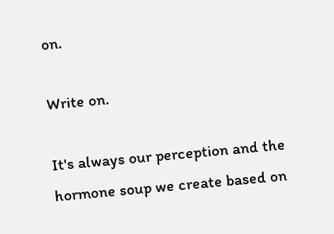on.

Write on.

It's always our perception and the hormone soup we create based on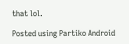that lol.

Posted using Partiko Android